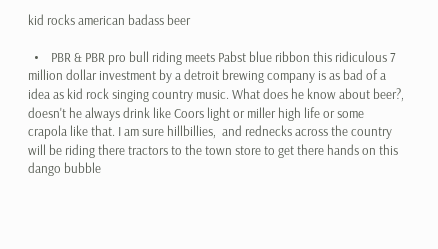kid rocks american badass beer

  •    PBR & PBR pro bull riding meets Pabst blue ribbon this ridiculous 7 million dollar investment by a detroit brewing company is as bad of a idea as kid rock singing country music. What does he know about beer?, doesn't he always drink like Coors light or miller high life or some crapola like that. I am sure hillbillies,  and rednecks across the country will be riding there tractors to the town store to get there hands on this dango bubble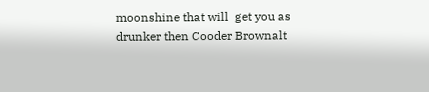moonshine that will  get you as drunker then Cooder Brownalt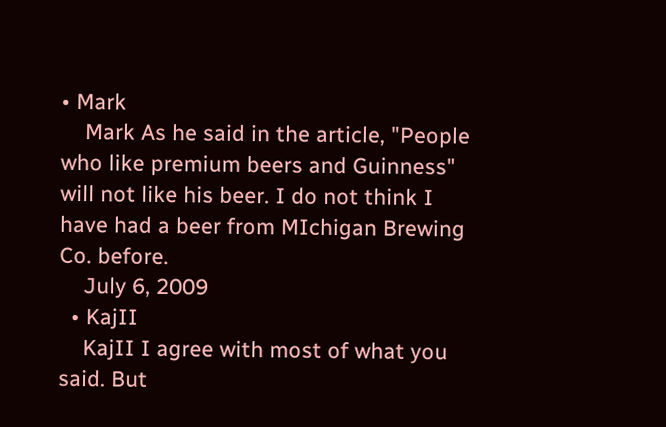• Mark
    Mark As he said in the article, "People who like premium beers and Guinness" will not like his beer. I do not think I have had a beer from MIchigan Brewing Co. before.
    July 6, 2009
  • KajII
    KajII I agree with most of what you said. But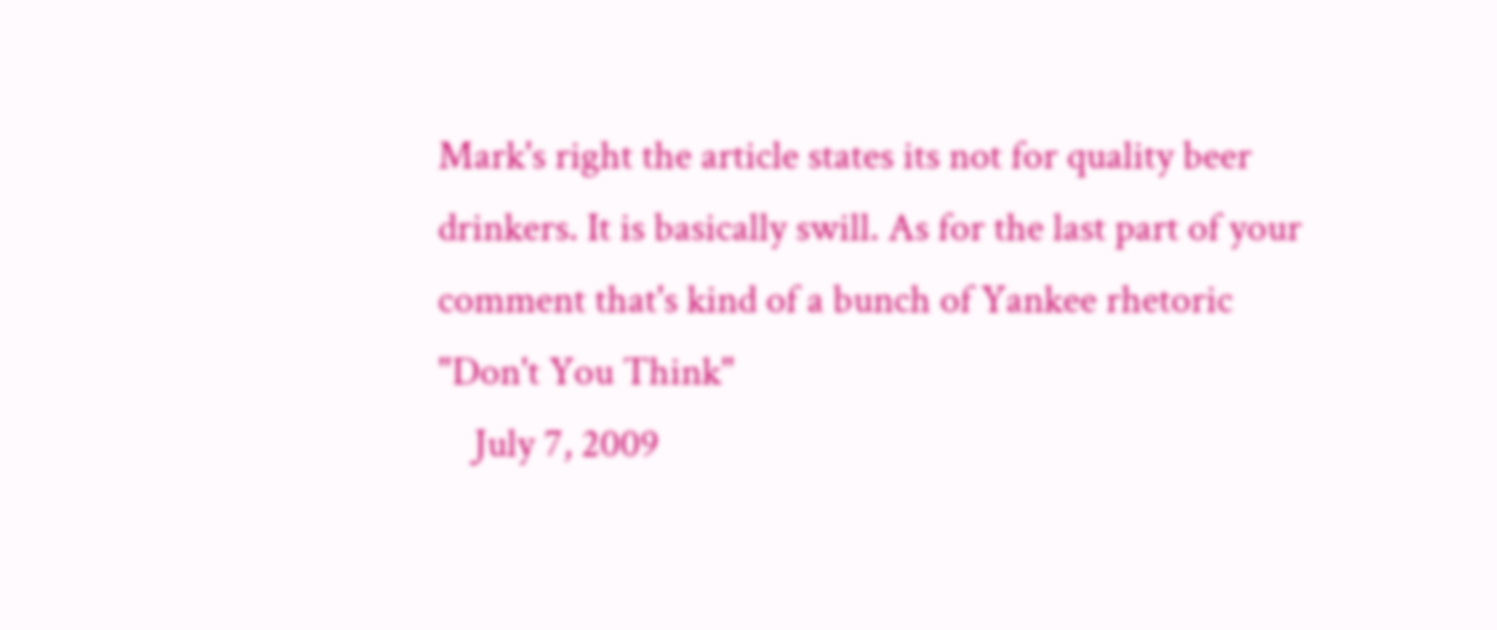Mark's right the article states its not for quality beer drinkers. It is basically swill. As for the last part of your comment that's kind of a bunch of Yankee rhetoric "Don't You Think"
    July 7, 2009